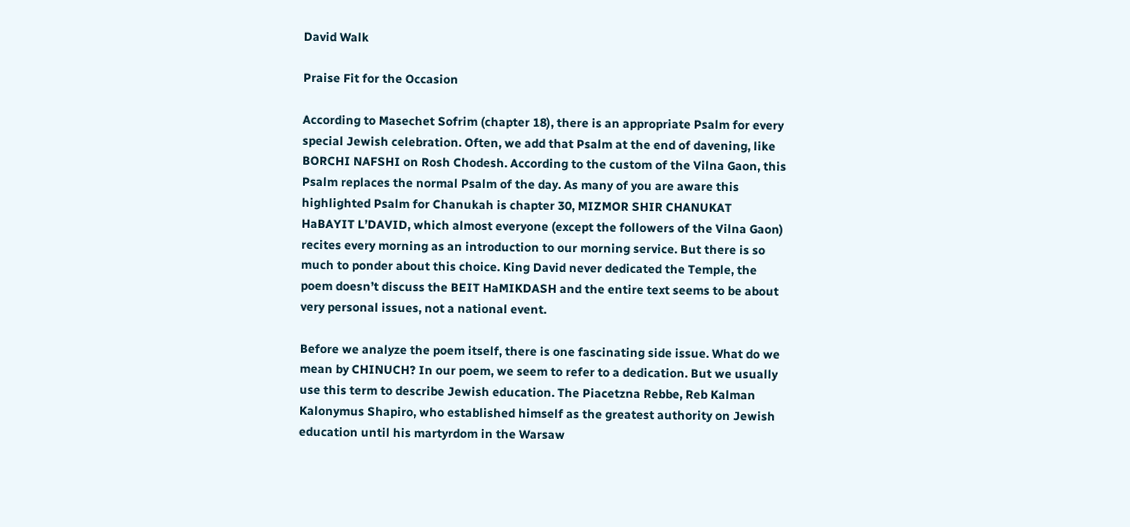David Walk

Praise Fit for the Occasion

According to Masechet Sofrim (chapter 18), there is an appropriate Psalm for every special Jewish celebration. Often, we add that Psalm at the end of davening, like BORCHI NAFSHI on Rosh Chodesh. According to the custom of the Vilna Gaon, this Psalm replaces the normal Psalm of the day. As many of you are aware this highlighted Psalm for Chanukah is chapter 30, MIZMOR SHIR CHANUKAT HaBAYIT L’DAVID, which almost everyone (except the followers of the Vilna Gaon) recites every morning as an introduction to our morning service. But there is so much to ponder about this choice. King David never dedicated the Temple, the poem doesn’t discuss the BEIT HaMIKDASH and the entire text seems to be about very personal issues, not a national event.

Before we analyze the poem itself, there is one fascinating side issue. What do we mean by CHINUCH? In our poem, we seem to refer to a dedication. But we usually use this term to describe Jewish education. The Piacetzna Rebbe, Reb Kalman Kalonymus Shapiro, who established himself as the greatest authority on Jewish education until his martyrdom in the Warsaw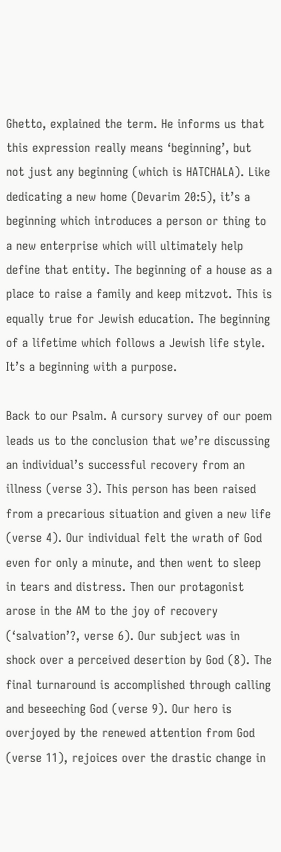Ghetto, explained the term. He informs us that this expression really means ‘beginning’, but not just any beginning (which is HATCHALA). Like dedicating a new home (Devarim 20:5), it’s a beginning which introduces a person or thing to a new enterprise which will ultimately help define that entity. The beginning of a house as a place to raise a family and keep mitzvot. This is equally true for Jewish education. The beginning of a lifetime which follows a Jewish life style. It’s a beginning with a purpose.

Back to our Psalm. A cursory survey of our poem leads us to the conclusion that we’re discussing an individual’s successful recovery from an illness (verse 3). This person has been raised from a precarious situation and given a new life (verse 4). Our individual felt the wrath of God even for only a minute, and then went to sleep in tears and distress. Then our protagonist arose in the AM to the joy of recovery (‘salvation’?, verse 6). Our subject was in shock over a perceived desertion by God (8). The final turnaround is accomplished through calling and beseeching God (verse 9). Our hero is overjoyed by the renewed attention from God (verse 11), rejoices over the drastic change in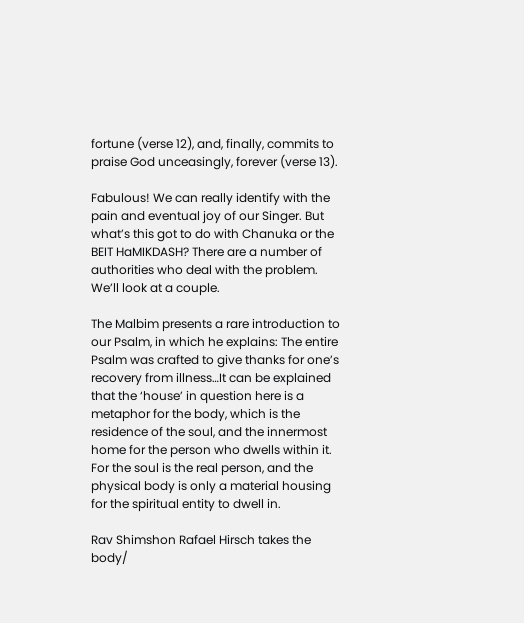fortune (verse 12), and, finally, commits to praise God unceasingly, forever (verse 13).

Fabulous! We can really identify with the pain and eventual joy of our Singer. But what’s this got to do with Chanuka or the BEIT HaMIKDASH? There are a number of authorities who deal with the problem. We’ll look at a couple.

The Malbim presents a rare introduction to our Psalm, in which he explains: The entire Psalm was crafted to give thanks for one’s recovery from illness…It can be explained that the ‘house’ in question here is a metaphor for the body, which is the residence of the soul, and the innermost home for the person who dwells within it. For the soul is the real person, and the physical body is only a material housing for the spiritual entity to dwell in.

Rav Shimshon Rafael Hirsch takes the body/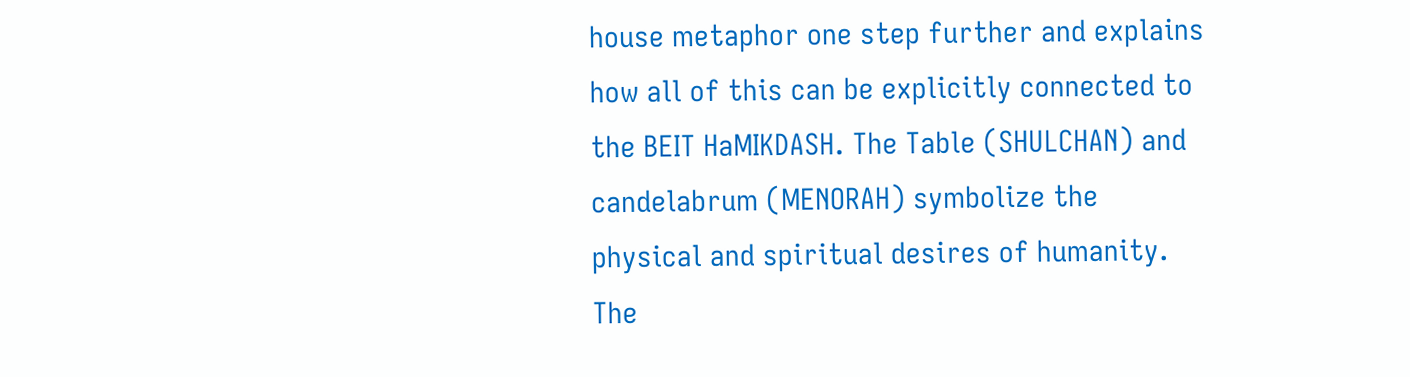house metaphor one step further and explains how all of this can be explicitly connected to the BEIT HaMIKDASH. The Table (SHULCHAN) and candelabrum (MENORAH) symbolize the physical and spiritual desires of humanity. The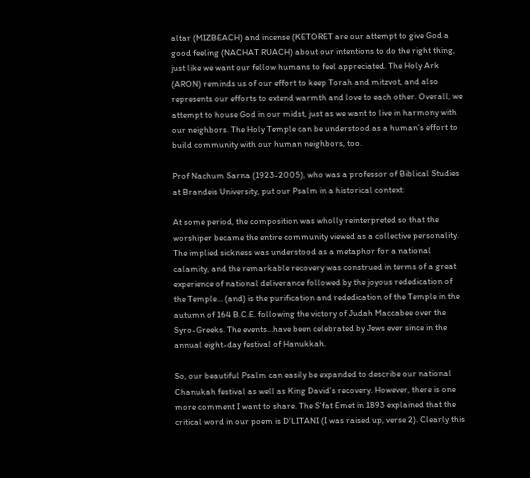altar (MIZBEACH) and incense (KETORET are our attempt to give God a good feeling (NACHAT RUACH) about our intentions to do the right thing, just like we want our fellow humans to feel appreciated. The Holy Ark (ARON) reminds us of our effort to keep Torah and mitzvot, and also represents our efforts to extend warmth and love to each other. Overall, we attempt to house God in our midst, just as we want to live in harmony with our neighbors. The Holy Temple can be understood as a human’s effort to build community with our human neighbors, too.

Prof Nachum Sarna (1923-2005), who was a professor of Biblical Studies at Brandeis University, put our Psalm in a historical context:

At some period, the composition was wholly reinterpreted so that the worshiper became the entire community viewed as a collective personality. The implied sickness was understood as a metaphor for a national calamity, and the remarkable recovery was construed in terms of a great experience of national deliverance followed by the joyous rededication of the Temple… (and) is the purification and rededication of the Temple in the autumn of 164 B.C.E. following the victory of Judah Maccabee over the Syro-Greeks. The events…have been celebrated by Jews ever since in the annual eight-day festival of Hanukkah.

So, our beautiful Psalm can easily be expanded to describe our national Chanukah festival as well as King David’s recovery. However, there is one more comment I want to share. The S’fat Emet in 1893 explained that the critical word in our poem is D’LITANI (I was raised up, verse 2). Clearly this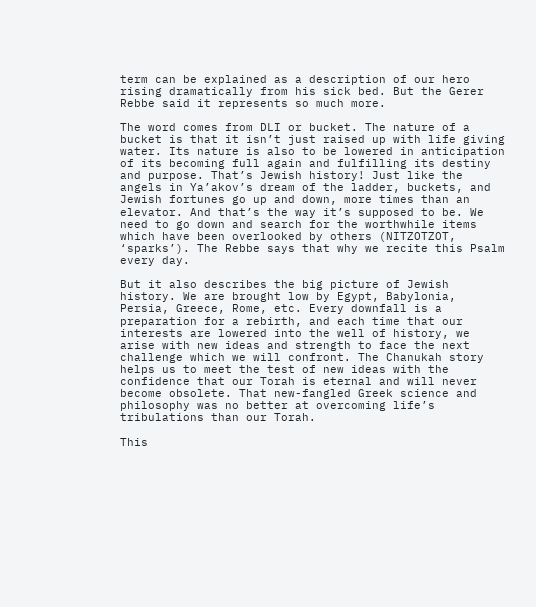term can be explained as a description of our hero rising dramatically from his sick bed. But the Gerer Rebbe said it represents so much more.

The word comes from DLI or bucket. The nature of a bucket is that it isn’t just raised up with life giving water. Its nature is also to be lowered in anticipation of its becoming full again and fulfilling its destiny and purpose. That’s Jewish history! Just like the angels in Ya’akov’s dream of the ladder, buckets, and Jewish fortunes go up and down, more times than an elevator. And that’s the way it’s supposed to be. We need to go down and search for the worthwhile items which have been overlooked by others (NITZOTZOT, ‘sparks’). The Rebbe says that why we recite this Psalm every day.

But it also describes the big picture of Jewish history. We are brought low by Egypt, Babylonia, Persia, Greece, Rome, etc. Every downfall is a preparation for a rebirth, and each time that our interests are lowered into the well of history, we arise with new ideas and strength to face the next challenge which we will confront. The Chanukah story helps us to meet the test of new ideas with the confidence that our Torah is eternal and will never become obsolete. That new-fangled Greek science and philosophy was no better at overcoming life’s tribulations than our Torah.

This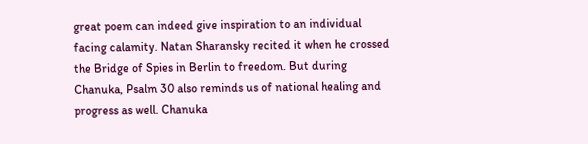great poem can indeed give inspiration to an individual facing calamity. Natan Sharansky recited it when he crossed the Bridge of Spies in Berlin to freedom. But during Chanuka, Psalm 30 also reminds us of national healing and progress as well. Chanuka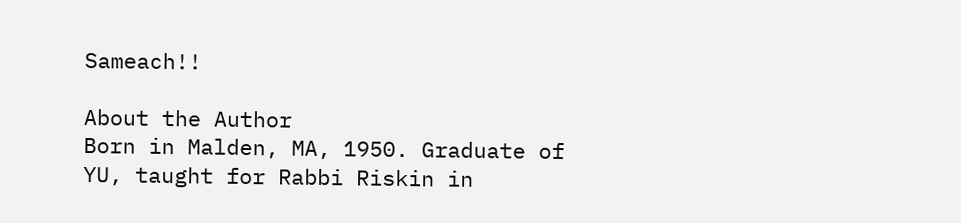Sameach!!

About the Author
Born in Malden, MA, 1950. Graduate of YU, taught for Rabbi Riskin in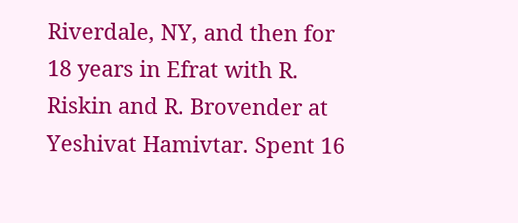Riverdale, NY, and then for 18 years in Efrat with R. Riskin and R. Brovender at Yeshivat Hamivtar. Spent 16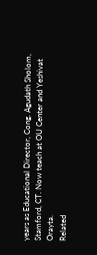years as Educational Director, Cong. Agudath Sholom, Stamford, CT. Now teach at OU Center and Yeshivat Orayta.
Related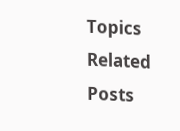Topics
Related Posts